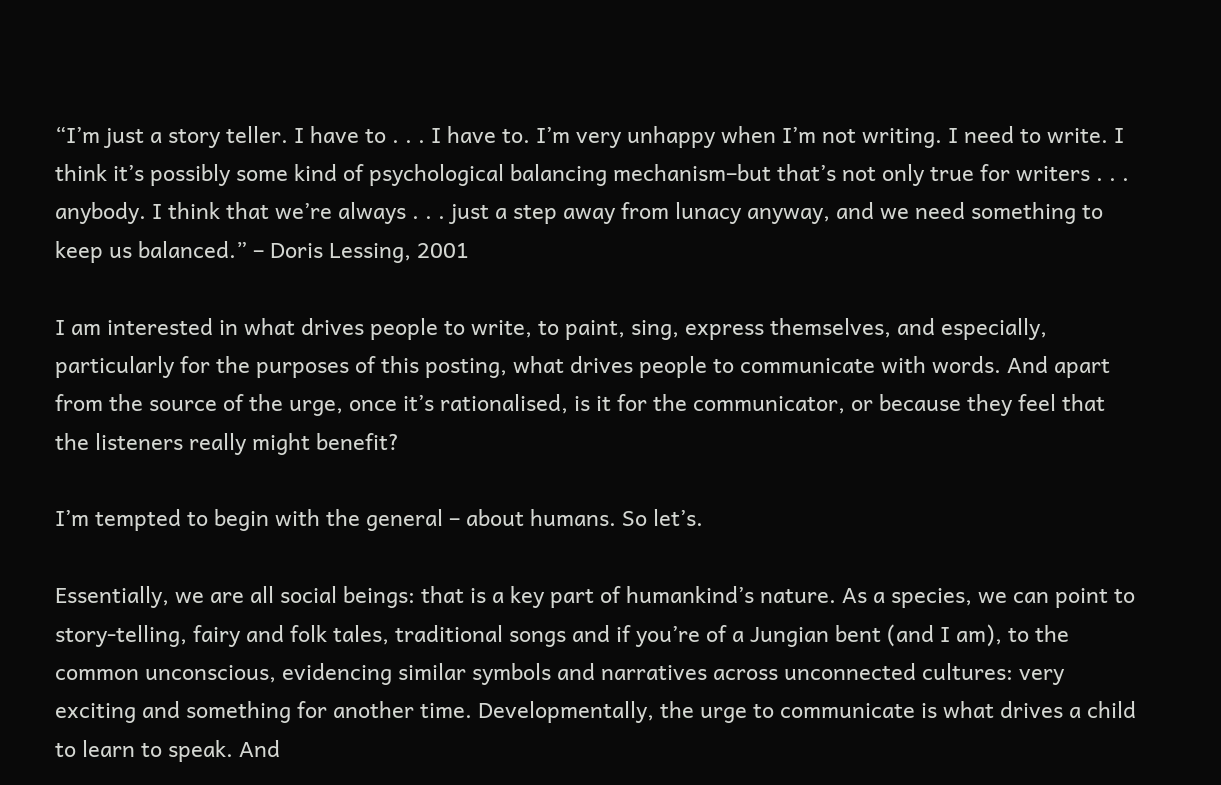“I’m just a story teller. I have to . . . I have to. I’m very unhappy when I’m not writing. I need to write. I think it’s possibly some kind of psychological balancing mechanism–but that’s not only true for writers . . . anybody. I think that we’re always . . . just a step away from lunacy anyway, and we need something to keep us balanced.” – Doris Lessing, 2001

I am interested in what drives people to write, to paint, sing, express themselves, and especially, particularly for the purposes of this posting, what drives people to communicate with words. And apart from the source of the urge, once it’s rationalised, is it for the communicator, or because they feel that the listeners really might benefit?

I’m tempted to begin with the general – about humans. So let’s.

Essentially, we are all social beings: that is a key part of humankind’s nature. As a species, we can point to story-telling, fairy and folk tales, traditional songs and if you’re of a Jungian bent (and I am), to the common unconscious, evidencing similar symbols and narratives across unconnected cultures: very exciting and something for another time. Developmentally, the urge to communicate is what drives a child to learn to speak. And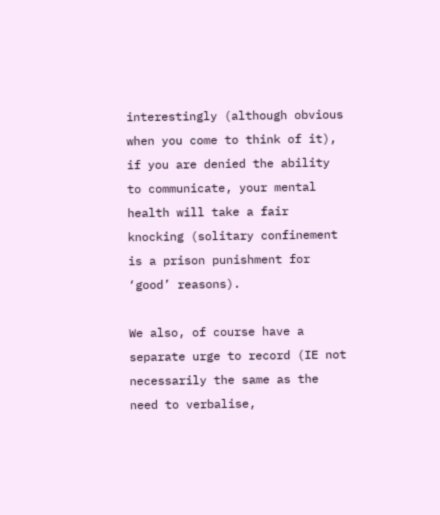interestingly (although obvious when you come to think of it), if you are denied the ability to communicate, your mental health will take a fair knocking (solitary confinement is a prison punishment for ‘good’ reasons).

We also, of course have a separate urge to record (IE not necessarily the same as the need to verbalise,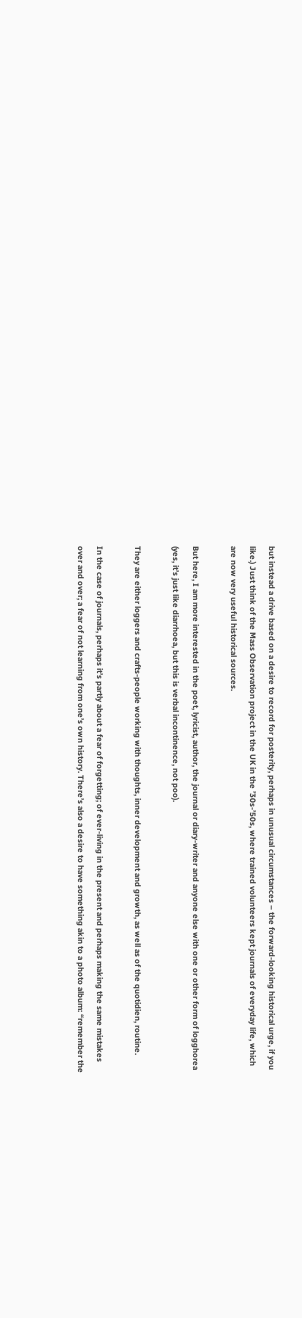but instead a drive based on a desire to record for posterity, perhaps in unusual circumstances – the forward-looking historical urge, if you like.) Just think of the Mass Observation project in the UK in the ’30s-’50s, where trained volunteers kept journals of everyday life, which are now very useful historical sources.

But here, I am more interested in the poet, lyricist, author, the journal or diary-writer and anyone else with one or other form of logghorea (yes, it’s just like diarrhoea, but this is verbal incontinence, not poo).

They are either loggers and crafts-people working with thoughts, inner development and growth, as well as of the quotidien, routine.

In the case of journals, perhaps it’s partly about a fear of forgetting; of ever-living in the present and perhaps making the same mistakes over and over; a fear of not learning from one’s own history. There’s also a desire to have something akin to a photo album: “remember the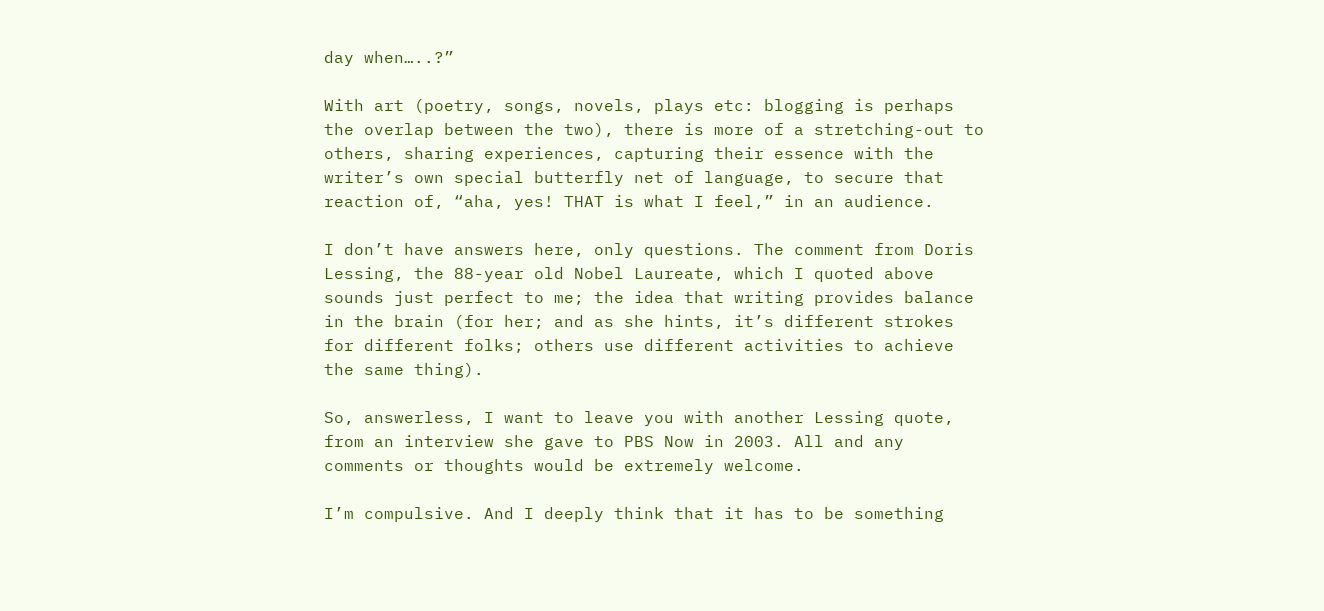day when…..?”

With art (poetry, songs, novels, plays etc: blogging is perhaps the overlap between the two), there is more of a stretching-out to others, sharing experiences, capturing their essence with the writer’s own special butterfly net of language, to secure that reaction of, “aha, yes! THAT is what I feel,” in an audience.

I don’t have answers here, only questions. The comment from Doris Lessing, the 88-year old Nobel Laureate, which I quoted above sounds just perfect to me; the idea that writing provides balance in the brain (for her; and as she hints, it’s different strokes for different folks; others use different activities to achieve the same thing).

So, answerless, I want to leave you with another Lessing quote, from an interview she gave to PBS Now in 2003. All and any comments or thoughts would be extremely welcome.

I’m compulsive. And I deeply think that it has to be something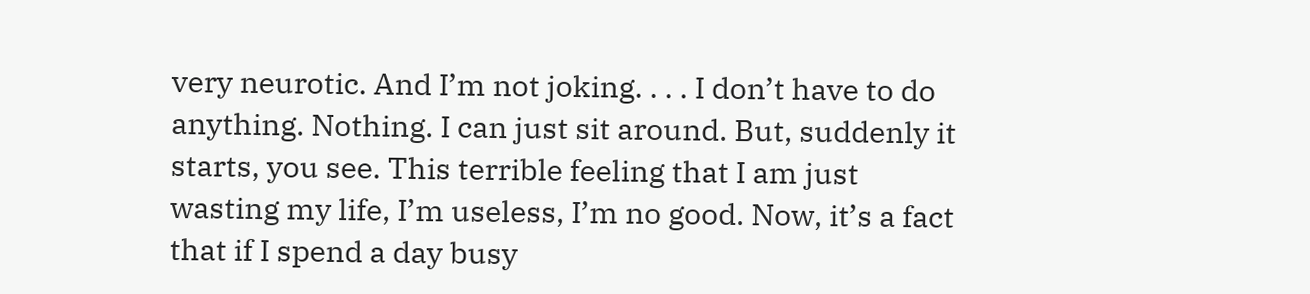very neurotic. And I’m not joking. . . . I don’t have to do anything. Nothing. I can just sit around. But, suddenly it starts, you see. This terrible feeling that I am just wasting my life, I’m useless, I’m no good. Now, it’s a fact that if I spend a day busy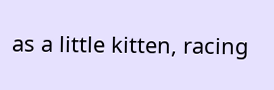as a little kitten, racing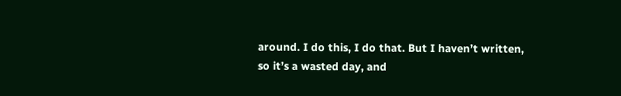around. I do this, I do that. But I haven’t written, so it’s a wasted day, and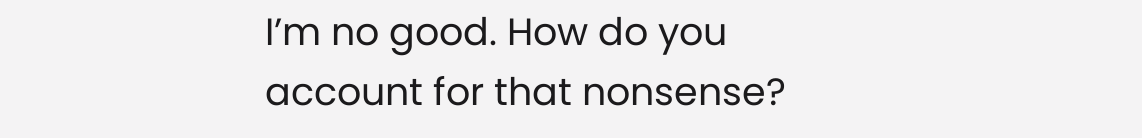I’m no good. How do you account for that nonsense?